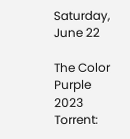Saturday, June 22

The Color Purple 2023 Torrent: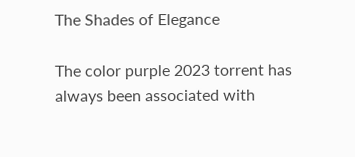The Shades of Elegance

The color purple 2023 torrent has always been associated with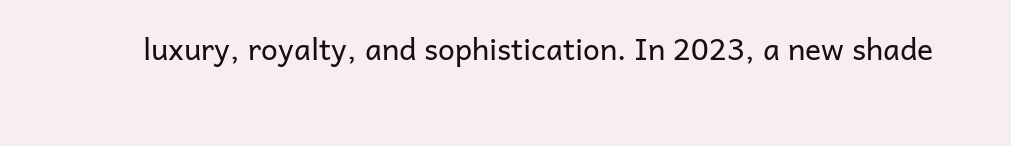luxury, royalty, and sophistication. In 2023, a new shade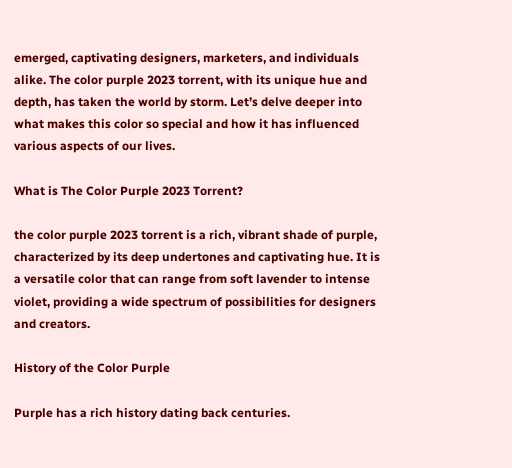emerged, captivating designers, marketers, and individuals alike. The color purple 2023 torrent, with its unique hue and depth, has taken the world by storm. Let’s delve deeper into what makes this color so special and how it has influenced various aspects of our lives.

What is The Color Purple 2023 Torrent?

the color purple 2023 torrent is a rich, vibrant shade of purple, characterized by its deep undertones and captivating hue. It is a versatile color that can range from soft lavender to intense violet, providing a wide spectrum of possibilities for designers and creators.

History of the Color Purple

Purple has a rich history dating back centuries.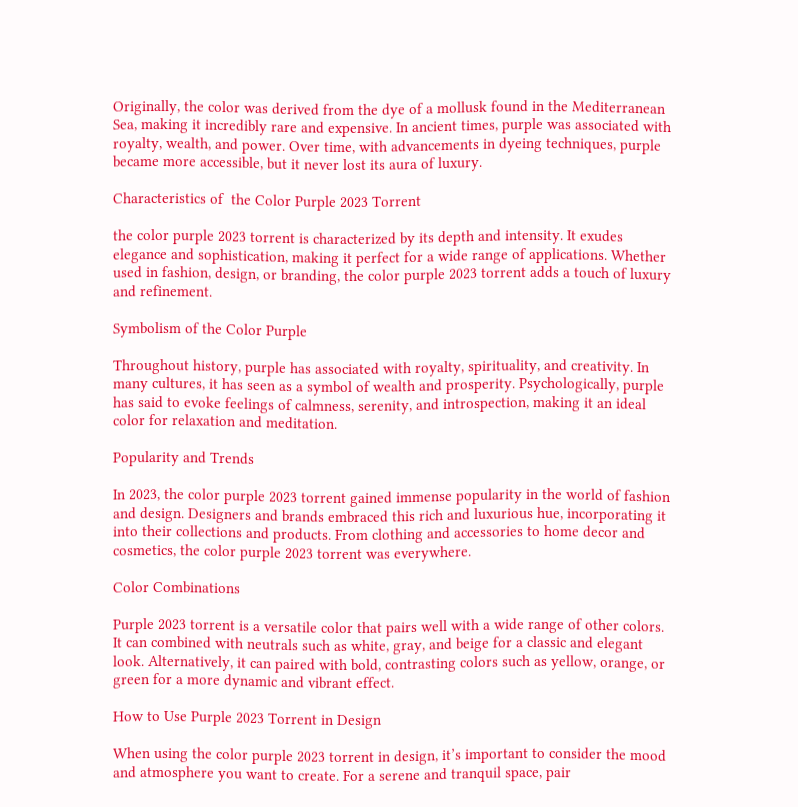Originally, the color was derived from the dye of a mollusk found in the Mediterranean Sea, making it incredibly rare and expensive. In ancient times, purple was associated with royalty, wealth, and power. Over time, with advancements in dyeing techniques, purple became more accessible, but it never lost its aura of luxury.

Characteristics of  the Color Purple 2023 Torrent

the color purple 2023 torrent is characterized by its depth and intensity. It exudes elegance and sophistication, making it perfect for a wide range of applications. Whether used in fashion, design, or branding, the color purple 2023 torrent adds a touch of luxury and refinement.

Symbolism of the Color Purple

Throughout history, purple has associated with royalty, spirituality, and creativity. In many cultures, it has seen as a symbol of wealth and prosperity. Psychologically, purple has said to evoke feelings of calmness, serenity, and introspection, making it an ideal color for relaxation and meditation.

Popularity and Trends

In 2023, the color purple 2023 torrent gained immense popularity in the world of fashion and design. Designers and brands embraced this rich and luxurious hue, incorporating it into their collections and products. From clothing and accessories to home decor and cosmetics, the color purple 2023 torrent was everywhere.

Color Combinations

Purple 2023 torrent is a versatile color that pairs well with a wide range of other colors. It can combined with neutrals such as white, gray, and beige for a classic and elegant look. Alternatively, it can paired with bold, contrasting colors such as yellow, orange, or green for a more dynamic and vibrant effect.

How to Use Purple 2023 Torrent in Design

When using the color purple 2023 torrent in design, it’s important to consider the mood and atmosphere you want to create. For a serene and tranquil space, pair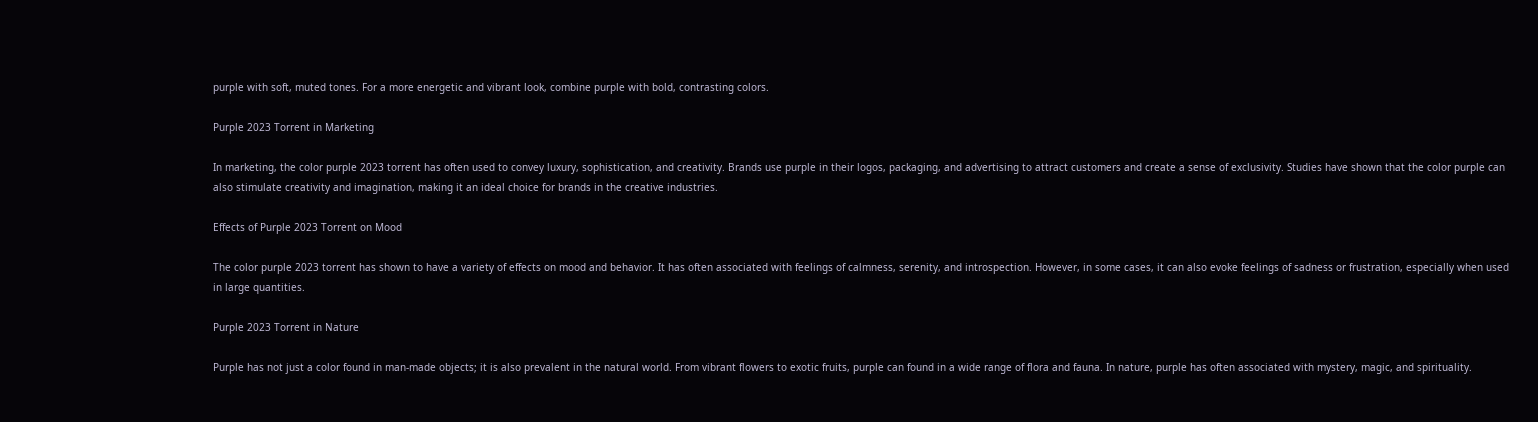purple with soft, muted tones. For a more energetic and vibrant look, combine purple with bold, contrasting colors.

Purple 2023 Torrent in Marketing

In marketing, the color purple 2023 torrent has often used to convey luxury, sophistication, and creativity. Brands use purple in their logos, packaging, and advertising to attract customers and create a sense of exclusivity. Studies have shown that the color purple can also stimulate creativity and imagination, making it an ideal choice for brands in the creative industries.

Effects of Purple 2023 Torrent on Mood

The color purple 2023 torrent has shown to have a variety of effects on mood and behavior. It has often associated with feelings of calmness, serenity, and introspection. However, in some cases, it can also evoke feelings of sadness or frustration, especially when used in large quantities.

Purple 2023 Torrent in Nature

Purple has not just a color found in man-made objects; it is also prevalent in the natural world. From vibrant flowers to exotic fruits, purple can found in a wide range of flora and fauna. In nature, purple has often associated with mystery, magic, and spirituality.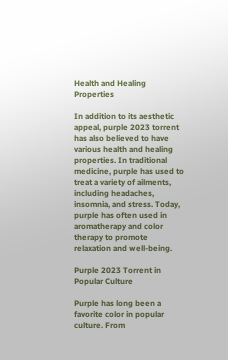Health and Healing Properties

In addition to its aesthetic appeal, purple 2023 torrent has also believed to have various health and healing properties. In traditional medicine, purple has used to treat a variety of ailments, including headaches, insomnia, and stress. Today, purple has often used in aromatherapy and color therapy to promote relaxation and well-being.

Purple 2023 Torrent in Popular Culture

Purple has long been a favorite color in popular culture. From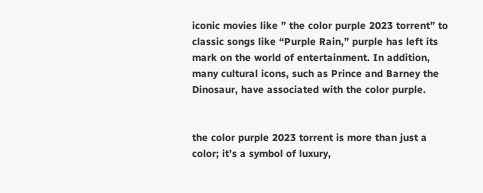iconic movies like ” the color purple 2023 torrent” to classic songs like “Purple Rain,” purple has left its mark on the world of entertainment. In addition, many cultural icons, such as Prince and Barney the Dinosaur, have associated with the color purple.


the color purple 2023 torrent is more than just a color; it’s a symbol of luxury,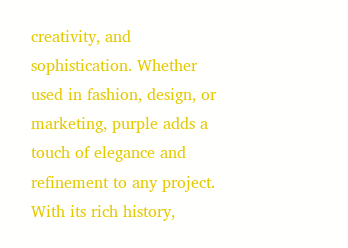creativity, and sophistication. Whether used in fashion, design, or marketing, purple adds a touch of elegance and refinement to any project. With its rich history,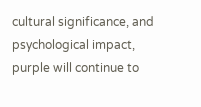cultural significance, and psychological impact, purple will continue to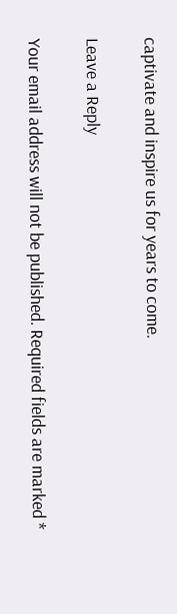captivate and inspire us for years to come.

Leave a Reply

Your email address will not be published. Required fields are marked *